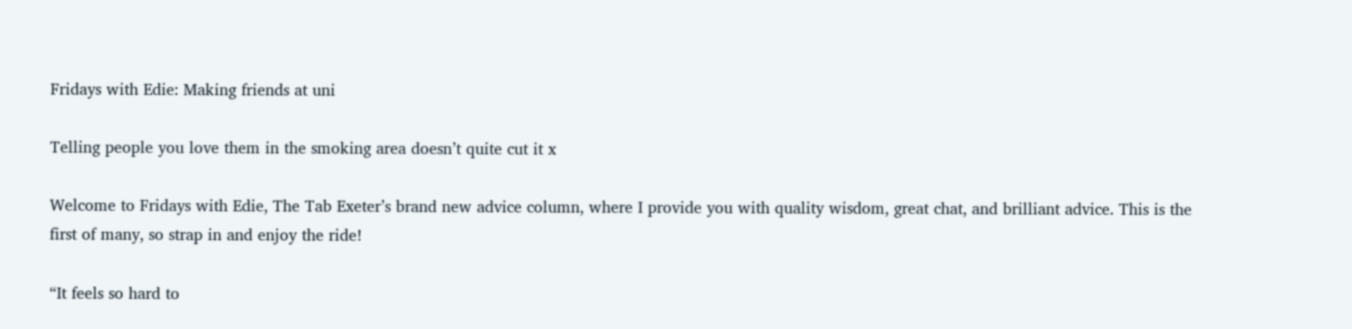Fridays with Edie: Making friends at uni

Telling people you love them in the smoking area doesn’t quite cut it x

Welcome to Fridays with Edie, The Tab Exeter’s brand new advice column, where I provide you with quality wisdom, great chat, and brilliant advice. This is the first of many, so strap in and enjoy the ride!

“It feels so hard to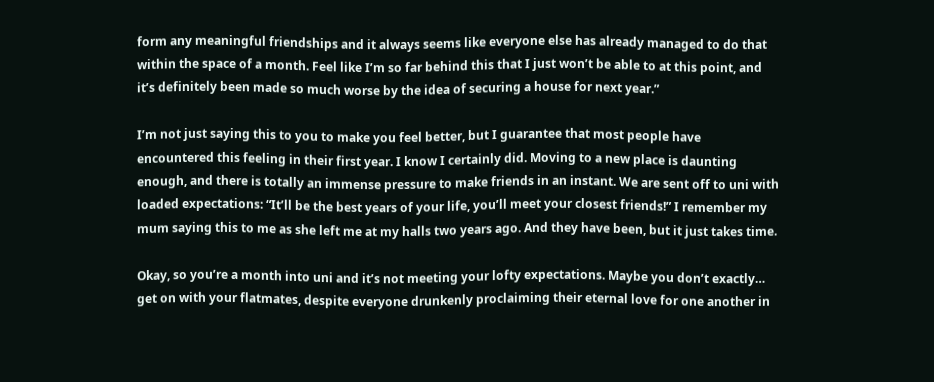form any meaningful friendships and it always seems like everyone else has already managed to do that within the space of a month. Feel like I’m so far behind this that I just won’t be able to at this point, and it’s definitely been made so much worse by the idea of securing a house for next year.”

I’m not just saying this to you to make you feel better, but I guarantee that most people have encountered this feeling in their first year. I know I certainly did. Moving to a new place is daunting enough, and there is totally an immense pressure to make friends in an instant. We are sent off to uni with loaded expectations: “It’ll be the best years of your life, you’ll meet your closest friends!” I remember my mum saying this to me as she left me at my halls two years ago. And they have been, but it just takes time.

Okay, so you’re a month into uni and it’s not meeting your lofty expectations. Maybe you don’t exactly… get on with your flatmates, despite everyone drunkenly proclaiming their eternal love for one another in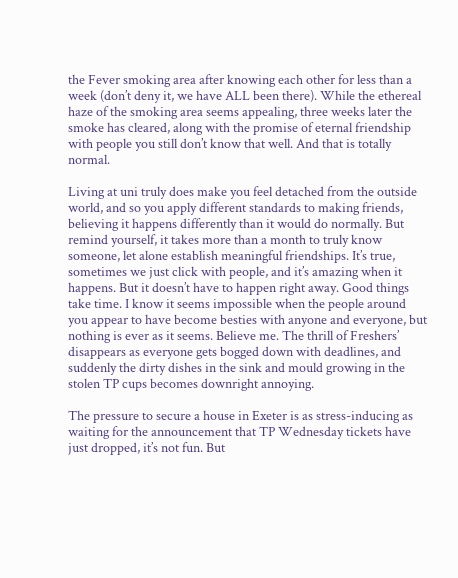the Fever smoking area after knowing each other for less than a week (don’t deny it, we have ALL been there). While the ethereal haze of the smoking area seems appealing, three weeks later the smoke has cleared, along with the promise of eternal friendship with people you still don’t know that well. And that is totally normal.

Living at uni truly does make you feel detached from the outside world, and so you apply different standards to making friends, believing it happens differently than it would do normally. But remind yourself, it takes more than a month to truly know someone, let alone establish meaningful friendships. It’s true, sometimes we just click with people, and it’s amazing when it happens. But it doesn’t have to happen right away. Good things take time. I know it seems impossible when the people around you appear to have become besties with anyone and everyone, but nothing is ever as it seems. Believe me. The thrill of Freshers’ disappears as everyone gets bogged down with deadlines, and suddenly the dirty dishes in the sink and mould growing in the stolen TP cups becomes downright annoying.

The pressure to secure a house in Exeter is as stress-inducing as waiting for the announcement that TP Wednesday tickets have just dropped, it’s not fun. But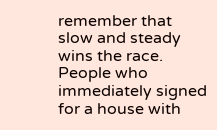remember that slow and steady wins the race. People who immediately signed for a house with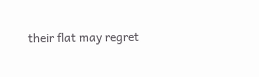their flat may regret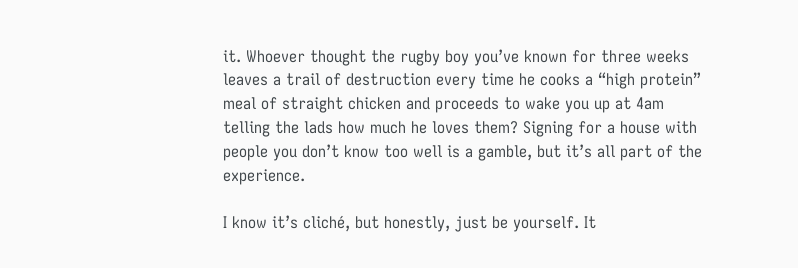it. Whoever thought the rugby boy you’ve known for three weeks leaves a trail of destruction every time he cooks a “high protein” meal of straight chicken and proceeds to wake you up at 4am telling the lads how much he loves them? Signing for a house with people you don’t know too well is a gamble, but it’s all part of the experience.

I know it’s cliché, but honestly, just be yourself. It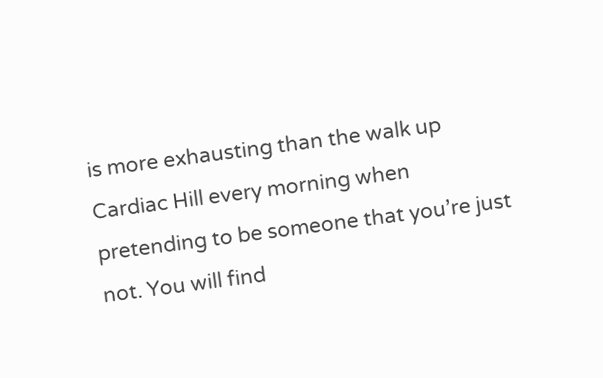is more exhausting than the walk up Cardiac Hill every morning when pretending to be someone that you’re just not. You will find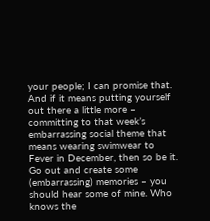your people; I can promise that. And if it means putting yourself out there a little more – committing to that week’s embarrassing social theme that means wearing swimwear to Fever in December, then so be it. Go out and create some (embarrassing) memories – you should hear some of mine. Who knows the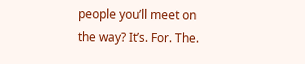people you’ll meet on the way? It’s. For. The.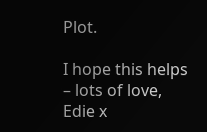Plot.

I hope this helps – lots of love, Edie x